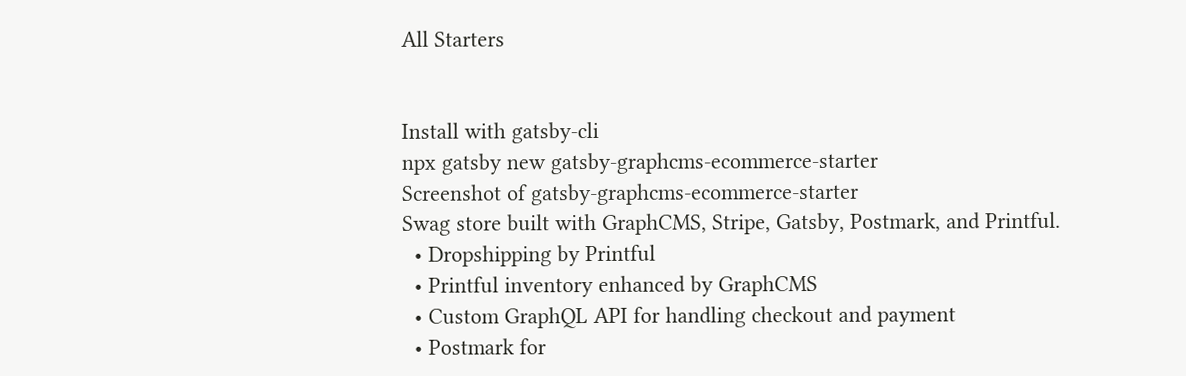All Starters


Install with gatsby-cli
npx gatsby new gatsby-graphcms-ecommerce-starter
Screenshot of gatsby-graphcms-ecommerce-starter
Swag store built with GraphCMS, Stripe, Gatsby, Postmark, and Printful.
  • Dropshipping by Printful
  • Printful inventory enhanced by GraphCMS
  • Custom GraphQL API for handling checkout and payment
  • Postmark for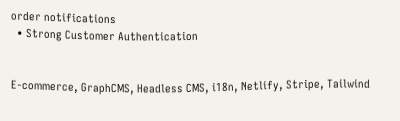order notifications
  • Strong Customer Authentication


E-commerce, GraphCMS, Headless CMS, i18n, Netlify, Stripe, Tailwind